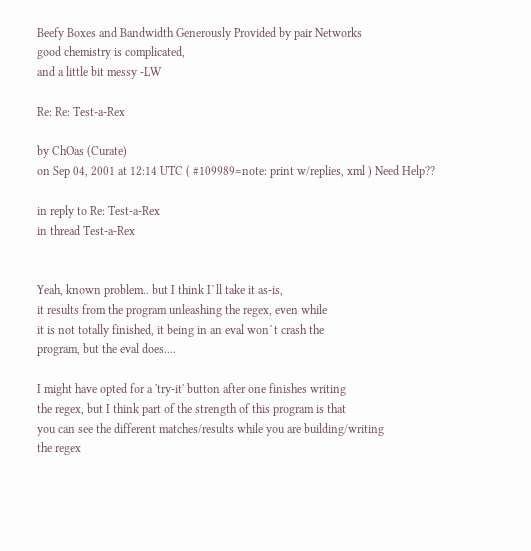Beefy Boxes and Bandwidth Generously Provided by pair Networks
good chemistry is complicated,
and a little bit messy -LW

Re: Re: Test-a-Rex

by ChOas (Curate)
on Sep 04, 2001 at 12:14 UTC ( #109989=note: print w/replies, xml ) Need Help??

in reply to Re: Test-a-Rex
in thread Test-a-Rex


Yeah, known problem.. but I think I`ll take it as-is,
it results from the program unleashing the regex, even while
it is not totally finished, it being in an eval won`t crash the
program, but the eval does....

I might have opted for a 'try-it' button after one finishes writing
the regex, but I think part of the strength of this program is that
you can see the different matches/results while you are building/writing
the regex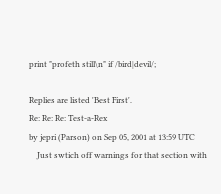print "profeth still\n" if /bird|devil/;

Replies are listed 'Best First'.
Re: Re: Re: Test-a-Rex
by jepri (Parson) on Sep 05, 2001 at 13:59 UTC
    Just swtich off warnings for that section with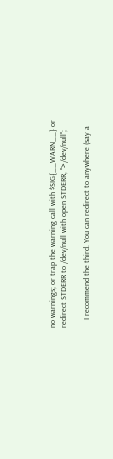no warnings; or trap the warning call with $SIG{__WARN__} or redirect STDERR to /dev/null with open STDERR, ">/dev/null";

    I recommend the third. You can redirect to anywhere (say a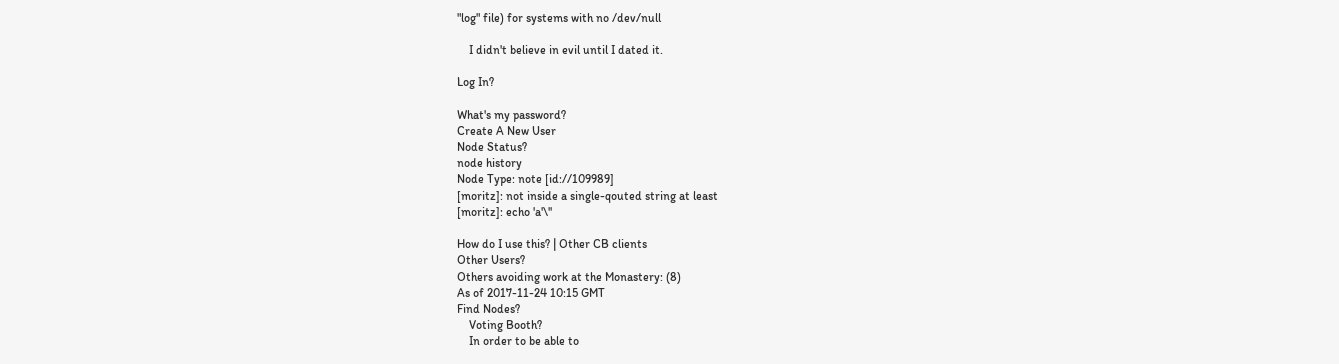"log" file) for systems with no /dev/null

    I didn't believe in evil until I dated it.

Log In?

What's my password?
Create A New User
Node Status?
node history
Node Type: note [id://109989]
[moritz]: not inside a single-qouted string at least
[moritz]: echo 'a'\''

How do I use this? | Other CB clients
Other Users?
Others avoiding work at the Monastery: (8)
As of 2017-11-24 10:15 GMT
Find Nodes?
    Voting Booth?
    In order to be able to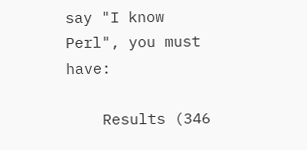say "I know Perl", you must have:

    Results (346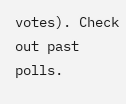votes). Check out past polls.